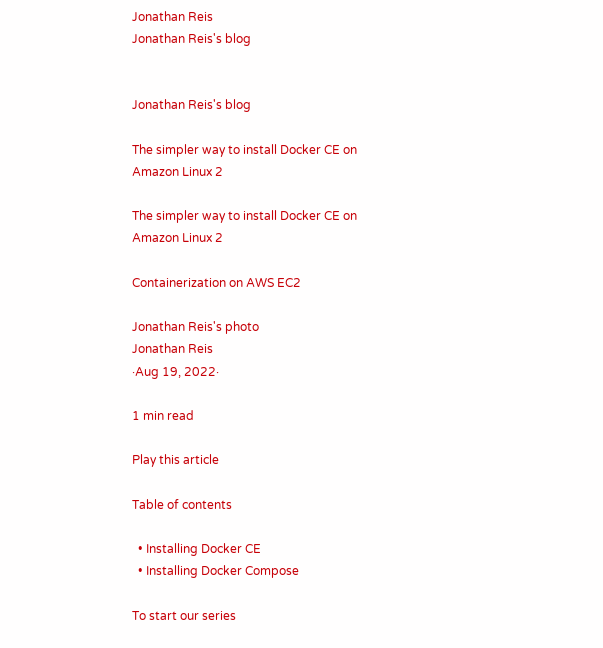Jonathan Reis
Jonathan Reis's blog


Jonathan Reis's blog

The simpler way to install Docker CE on Amazon Linux 2

The simpler way to install Docker CE on Amazon Linux 2

Containerization on AWS EC2

Jonathan Reis's photo
Jonathan Reis
·Aug 19, 2022·

1 min read

Play this article

Table of contents

  • Installing Docker CE
  • Installing Docker Compose

To start our series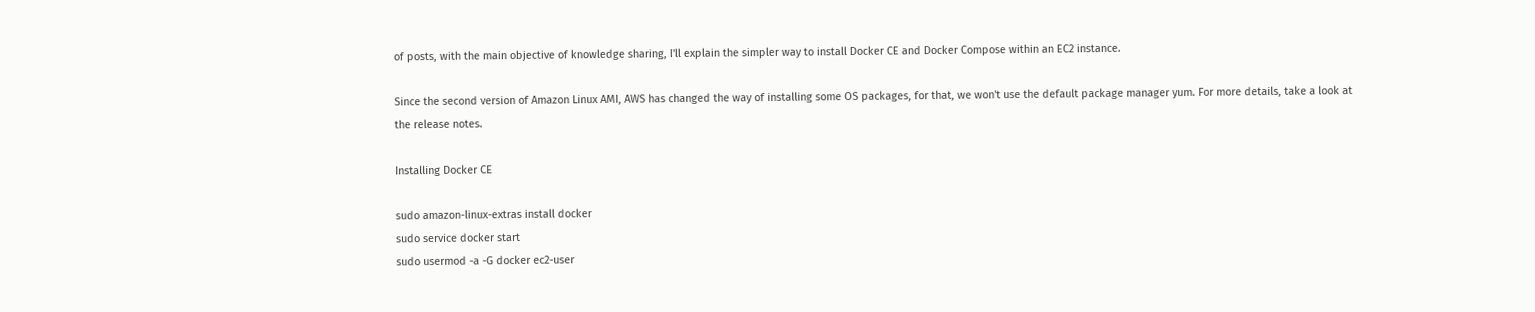of posts, with the main objective of knowledge sharing, I'll explain the simpler way to install Docker CE and Docker Compose within an EC2 instance.

Since the second version of Amazon Linux AMI, AWS has changed the way of installing some OS packages, for that, we won't use the default package manager yum. For more details, take a look at the release notes.

Installing Docker CE

sudo amazon-linux-extras install docker
sudo service docker start
sudo usermod -a -G docker ec2-user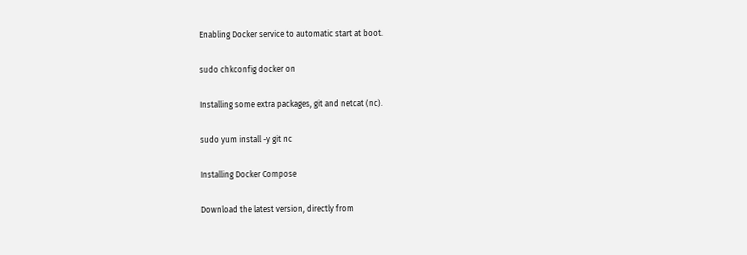Enabling Docker service to automatic start at boot.

sudo chkconfig docker on

Installing some extra packages, git and netcat (nc).

sudo yum install -y git nc

Installing Docker Compose

Download the latest version, directly from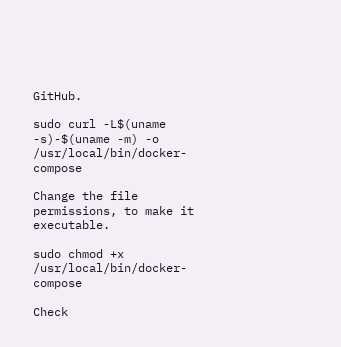GitHub.

sudo curl -L$(uname -s)-$(uname -m) -o /usr/local/bin/docker-compose

Change the file permissions, to make it executable.

sudo chmod +x /usr/local/bin/docker-compose

Check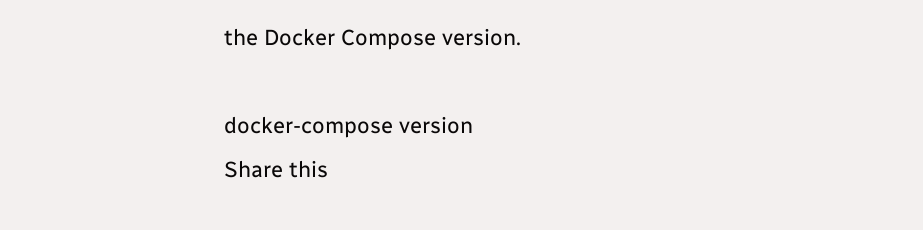the Docker Compose version.

docker-compose version
Share this